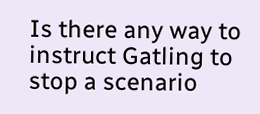Is there any way to instruct Gatling to stop a scenario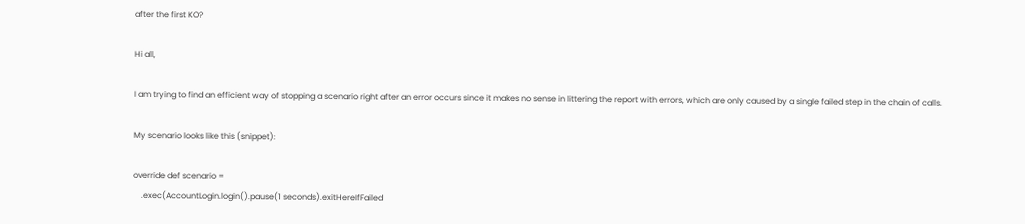after the first KO?

Hi all,

I am trying to find an efficient way of stopping a scenario right after an error occurs since it makes no sense in littering the report with errors, which are only caused by a single failed step in the chain of calls.

My scenario looks like this (snippet):

override def scenario =
    .exec(AccountLogin.login().pause(1 seconds).exitHereIfFailed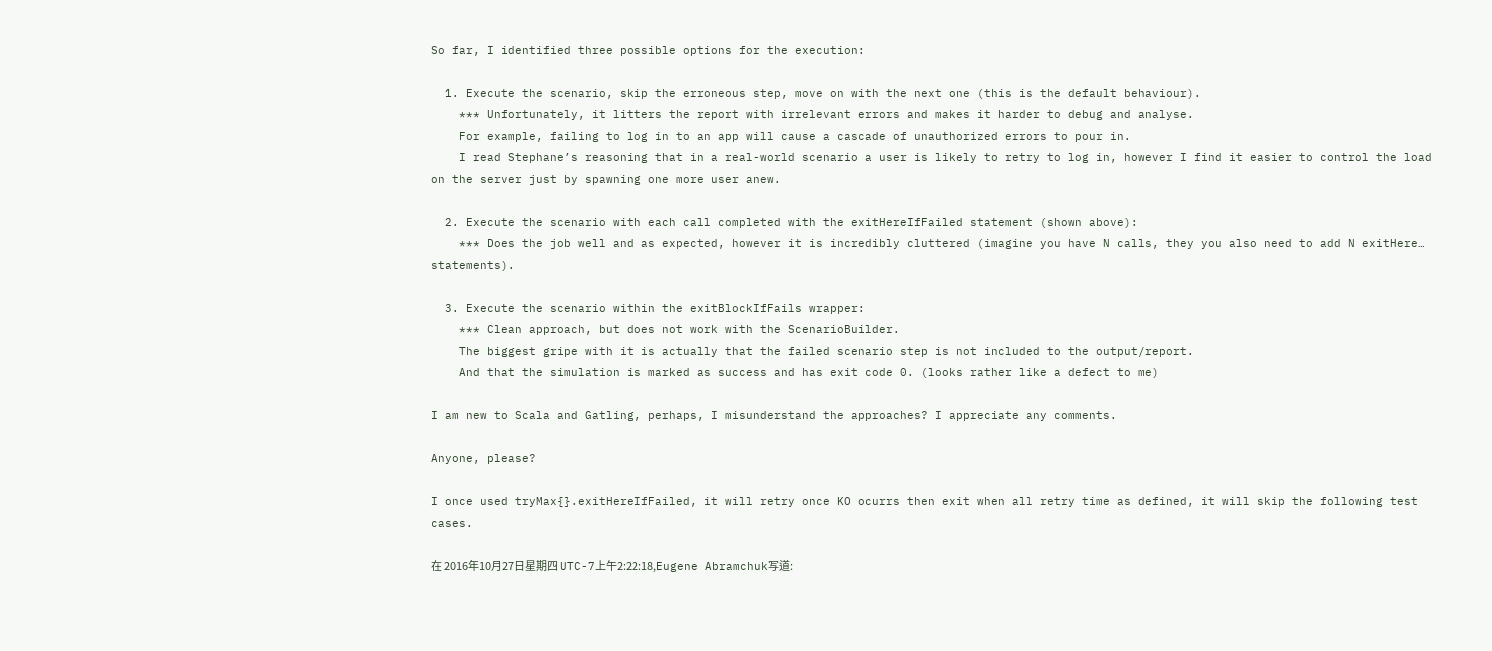So far, I identified three possible options for the execution:

  1. Execute the scenario, skip the erroneous step, move on with the next one (this is the default behaviour).
    *** Unfortunately, it litters the report with irrelevant errors and makes it harder to debug and analyse.
    For example, failing to log in to an app will cause a cascade of unauthorized errors to pour in.
    I read Stephane’s reasoning that in a real-world scenario a user is likely to retry to log in, however I find it easier to control the load on the server just by spawning one more user anew.

  2. Execute the scenario with each call completed with the exitHereIfFailed statement (shown above):
    *** Does the job well and as expected, however it is incredibly cluttered (imagine you have N calls, they you also need to add N exitHere… statements).

  3. Execute the scenario within the exitBlockIfFails wrapper:
    *** Clean approach, but does not work with the ScenarioBuilder.
    The biggest gripe with it is actually that the failed scenario step is not included to the output/report.
    And that the simulation is marked as success and has exit code 0. (looks rather like a defect to me)

I am new to Scala and Gatling, perhaps, I misunderstand the approaches? I appreciate any comments.

Anyone, please?

I once used tryMax{}.exitHereIfFailed, it will retry once KO ocurrs then exit when all retry time as defined, it will skip the following test cases.

在 2016年10月27日星期四 UTC-7上午2:22:18,Eugene Abramchuk写道: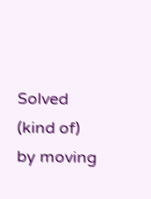Solved (kind of) by moving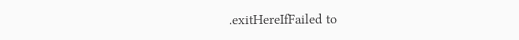.exitHereIfFailed to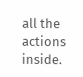all the actions inside.